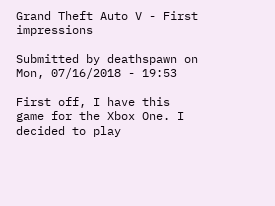Grand Theft Auto V - First impressions

Submitted by deathspawn on Mon, 07/16/2018 - 19:53

First off, I have this game for the Xbox One. I decided to play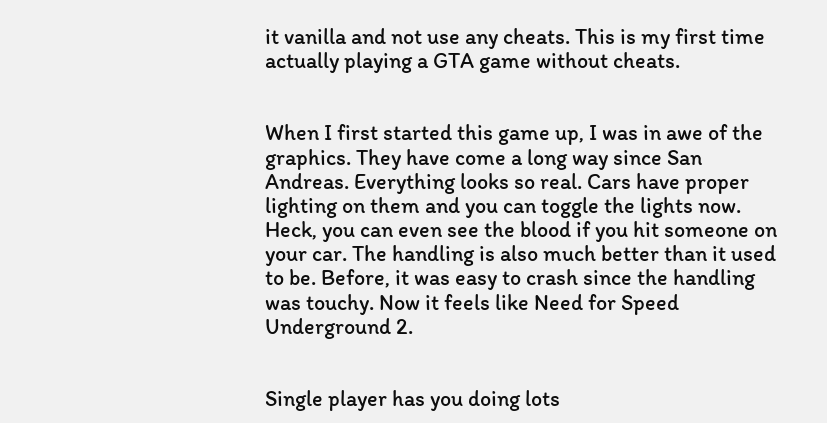it vanilla and not use any cheats. This is my first time actually playing a GTA game without cheats.


When I first started this game up, I was in awe of the graphics. They have come a long way since San Andreas. Everything looks so real. Cars have proper lighting on them and you can toggle the lights now. Heck, you can even see the blood if you hit someone on your car. The handling is also much better than it used to be. Before, it was easy to crash since the handling was touchy. Now it feels like Need for Speed Underground 2.


Single player has you doing lots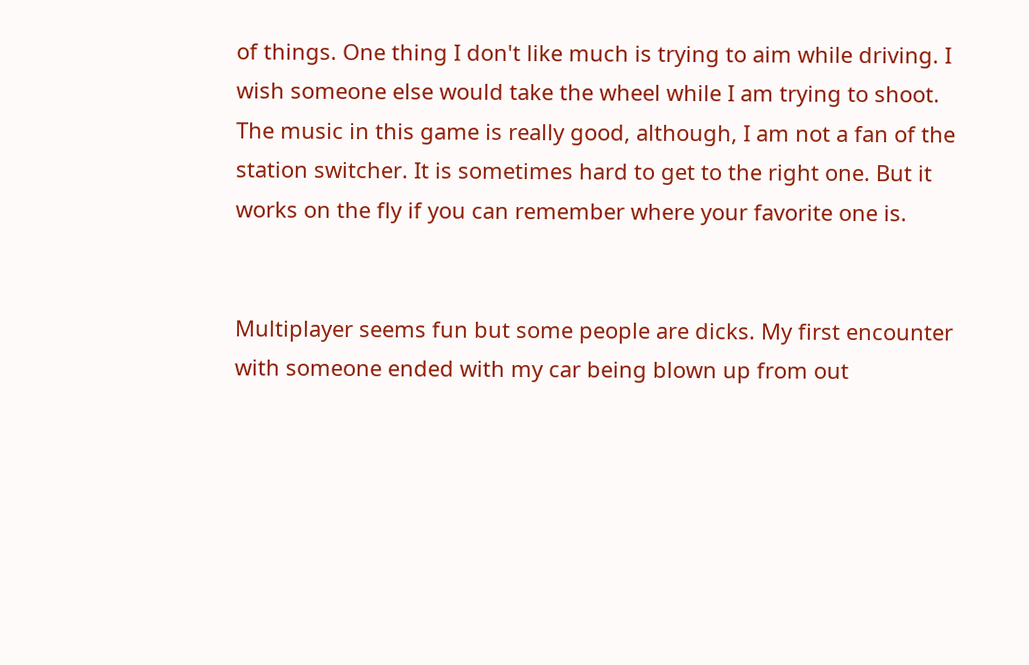of things. One thing I don't like much is trying to aim while driving. I wish someone else would take the wheel while I am trying to shoot. The music in this game is really good, although, I am not a fan of the station switcher. It is sometimes hard to get to the right one. But it works on the fly if you can remember where your favorite one is.


Multiplayer seems fun but some people are dicks. My first encounter with someone ended with my car being blown up from out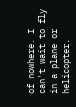of nowhere. I can't wait to fly in a plane or helicopter.